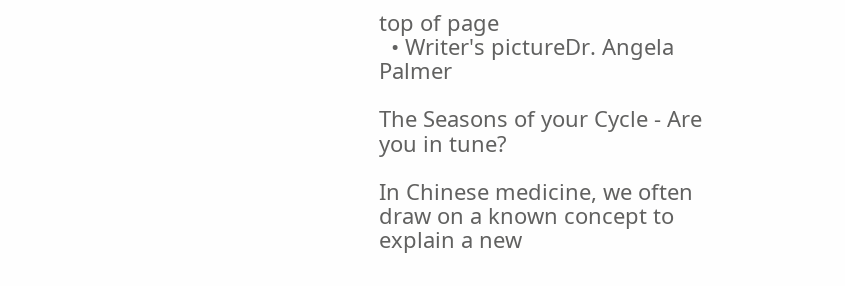top of page
  • Writer's pictureDr. Angela Palmer

The Seasons of your Cycle - Are you in tune?

In Chinese medicine, we often draw on a known concept to explain a new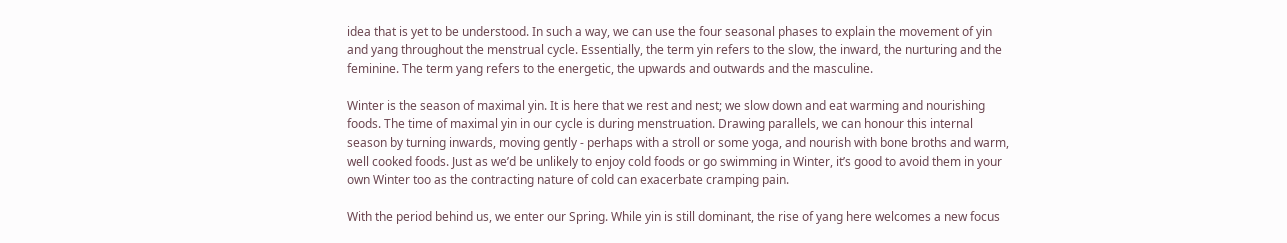idea that is yet to be understood. In such a way, we can use the four seasonal phases to explain the movement of yin and yang throughout the menstrual cycle. Essentially, the term yin refers to the slow, the inward, the nurturing and the feminine. The term yang refers to the energetic, the upwards and outwards and the masculine.

Winter is the season of maximal yin. It is here that we rest and nest; we slow down and eat warming and nourishing foods. The time of maximal yin in our cycle is during menstruation. Drawing parallels, we can honour this internal season by turning inwards, moving gently - perhaps with a stroll or some yoga, and nourish with bone broths and warm, well cooked foods. Just as we’d be unlikely to enjoy cold foods or go swimming in Winter, it’s good to avoid them in your own Winter too as the contracting nature of cold can exacerbate cramping pain.

With the period behind us, we enter our Spring. While yin is still dominant, the rise of yang here welcomes a new focus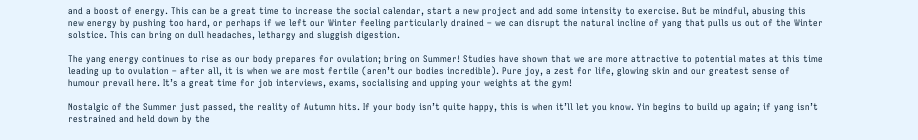and a boost of energy. This can be a great time to increase the social calendar, start a new project and add some intensity to exercise. But be mindful, abusing this new energy by pushing too hard, or perhaps if we left our Winter feeling particularly drained – we can disrupt the natural incline of yang that pulls us out of the Winter solstice. This can bring on dull headaches, lethargy and sluggish digestion.

The yang energy continues to rise as our body prepares for ovulation; bring on Summer! Studies have shown that we are more attractive to potential mates at this time leading up to ovulation – after all, it is when we are most fertile (aren’t our bodies incredible). Pure joy, a zest for life, glowing skin and our greatest sense of humour prevail here. It’s a great time for job interviews, exams, socialising and upping your weights at the gym!

Nostalgic of the Summer just passed, the reality of Autumn hits. If your body isn’t quite happy, this is when it’ll let you know. Yin begins to build up again; if yang isn’t restrained and held down by the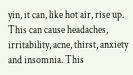yin, it can, like hot air, rise up. This can cause headaches, irritability, acne, thirst, anxiety and insomnia. This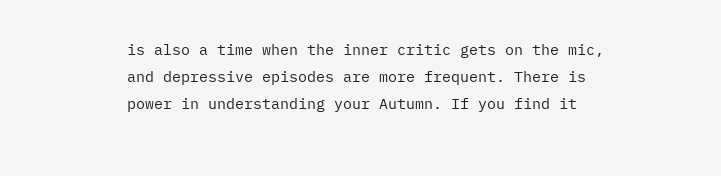is also a time when the inner critic gets on the mic, and depressive episodes are more frequent. There is power in understanding your Autumn. If you find it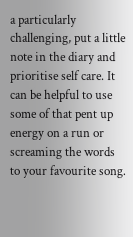a particularly challenging, put a little note in the diary and prioritise self care. It can be helpful to use some of that pent up energy on a run or screaming the words to your favourite song.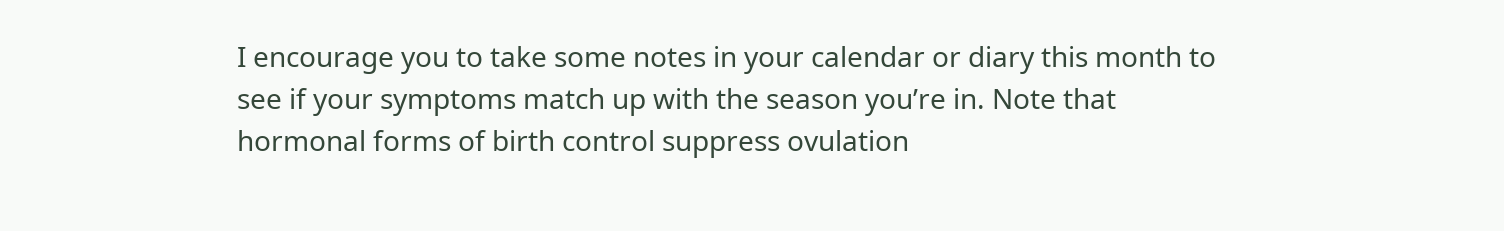I encourage you to take some notes in your calendar or diary this month to see if your symptoms match up with the season you’re in. Note that hormonal forms of birth control suppress ovulation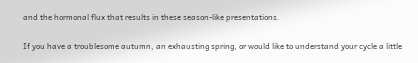and the hormonal flux that results in these season-like presentations.

If you have a troublesome autumn, an exhausting spring, or would like to understand your cycle a little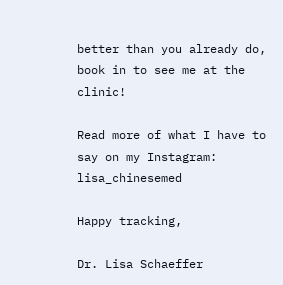better than you already do, book in to see me at the clinic!

Read more of what I have to say on my Instagram: lisa_chinesemed

Happy tracking,

Dr. Lisa Schaeffer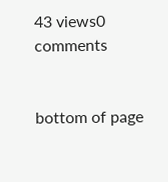43 views0 comments


bottom of page